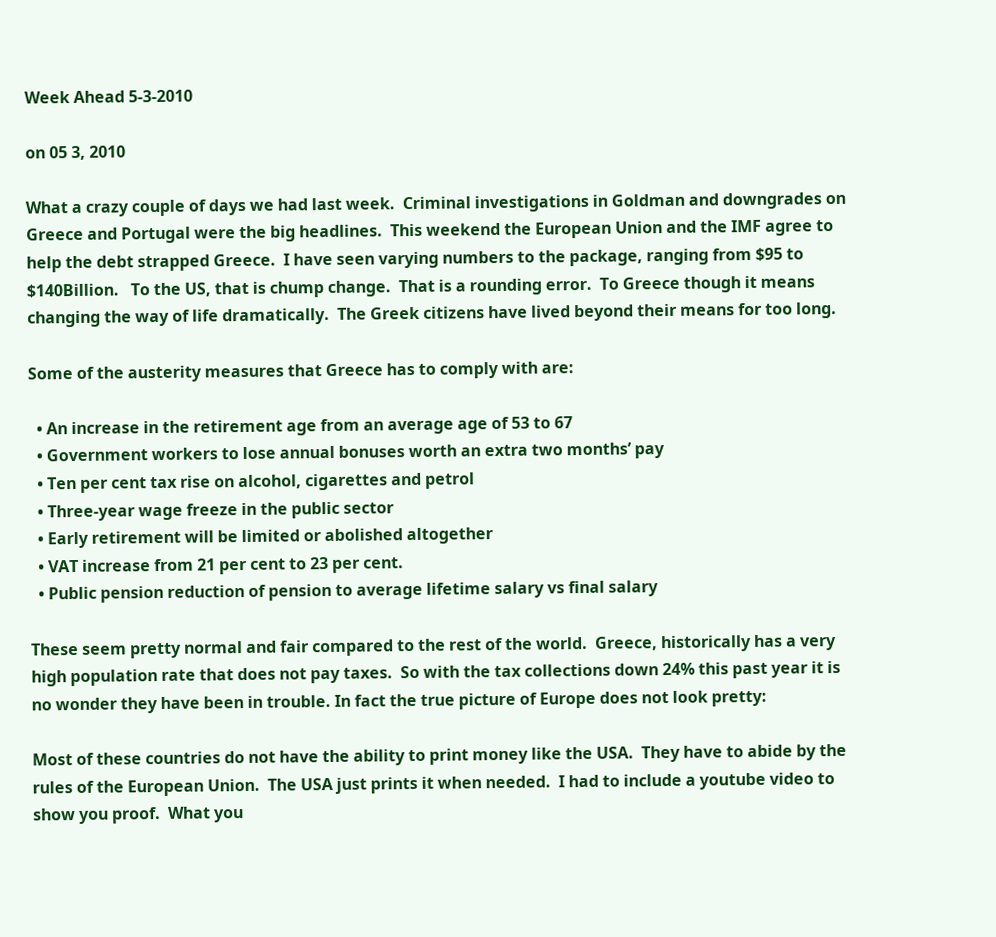Week Ahead 5-3-2010

on 05 3, 2010

What a crazy couple of days we had last week.  Criminal investigations in Goldman and downgrades on Greece and Portugal were the big headlines.  This weekend the European Union and the IMF agree to help the debt strapped Greece.  I have seen varying numbers to the package, ranging from $95 to $140Billion.   To the US, that is chump change.  That is a rounding error.  To Greece though it means changing the way of life dramatically.  The Greek citizens have lived beyond their means for too long.

Some of the austerity measures that Greece has to comply with are:

  • An increase in the retirement age from an average age of 53 to 67
  • Government workers to lose annual bonuses worth an extra two months’ pay
  • Ten per cent tax rise on alcohol, cigarettes and petrol
  • Three-year wage freeze in the public sector
  • Early retirement will be limited or abolished altogether
  • VAT increase from 21 per cent to 23 per cent.
  • Public pension reduction of pension to average lifetime salary vs final salary

These seem pretty normal and fair compared to the rest of the world.  Greece, historically has a very high population rate that does not pay taxes.  So with the tax collections down 24% this past year it is no wonder they have been in trouble. In fact the true picture of Europe does not look pretty:

Most of these countries do not have the ability to print money like the USA.  They have to abide by the rules of the European Union.  The USA just prints it when needed.  I had to include a youtube video to show you proof.  What you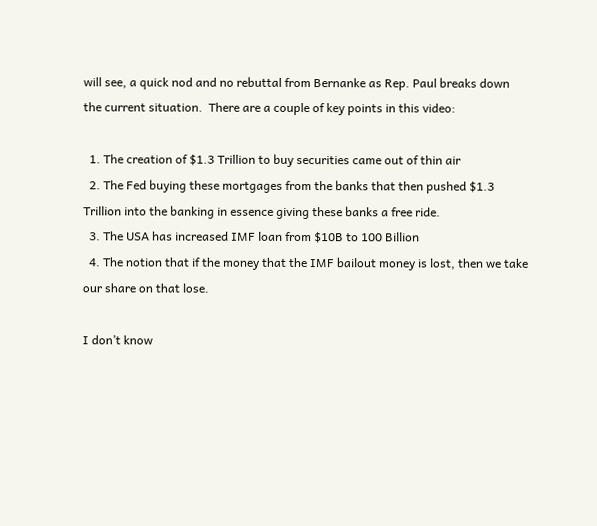will see, a quick nod and no rebuttal from Bernanke as Rep. Paul breaks down the current situation.  There are a couple of key points in this video:

  1. The creation of $1.3 Trillion to buy securities came out of thin air
  2. The Fed buying these mortgages from the banks that then pushed $1.3 Trillion into the banking in essence giving these banks a free ride.
  3. The USA has increased IMF loan from $10B to 100 Billion
  4. The notion that if the money that the IMF bailout money is lost, then we take our share on that lose.

I don’t know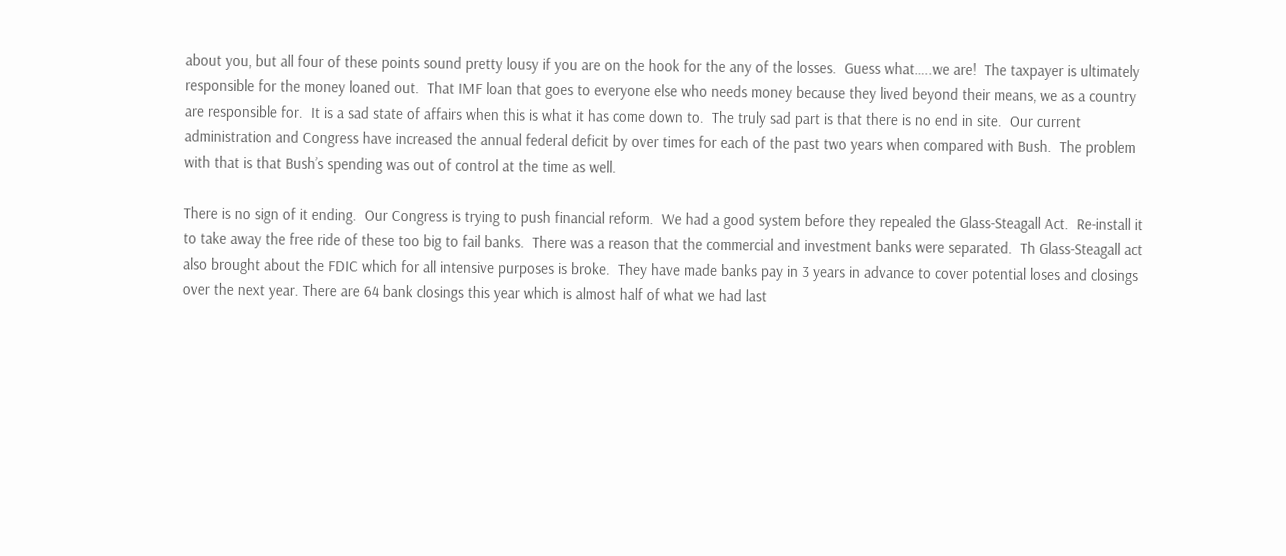about you, but all four of these points sound pretty lousy if you are on the hook for the any of the losses.  Guess what…..we are!  The taxpayer is ultimately responsible for the money loaned out.  That IMF loan that goes to everyone else who needs money because they lived beyond their means, we as a country are responsible for.  It is a sad state of affairs when this is what it has come down to.  The truly sad part is that there is no end in site.  Our current administration and Congress have increased the annual federal deficit by over times for each of the past two years when compared with Bush.  The problem with that is that Bush’s spending was out of control at the time as well.

There is no sign of it ending.  Our Congress is trying to push financial reform.  We had a good system before they repealed the Glass-Steagall Act.  Re-install it to take away the free ride of these too big to fail banks.  There was a reason that the commercial and investment banks were separated.  Th Glass-Steagall act also brought about the FDIC which for all intensive purposes is broke.  They have made banks pay in 3 years in advance to cover potential loses and closings over the next year. There are 64 bank closings this year which is almost half of what we had last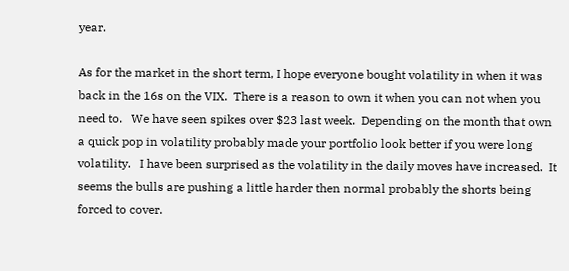year.

As for the market in the short term, I hope everyone bought volatility in when it was back in the 16s on the VIX.  There is a reason to own it when you can not when you need to.   We have seen spikes over $23 last week.  Depending on the month that own a quick pop in volatility probably made your portfolio look better if you were long volatility.   I have been surprised as the volatility in the daily moves have increased.  It seems the bulls are pushing a little harder then normal probably the shorts being forced to cover.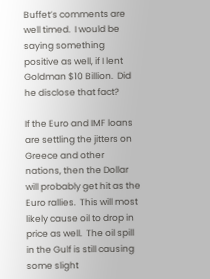Buffet’s comments are well timed.  I would be saying something positive as well, if I lent Goldman $10 Billion.  Did he disclose that fact?

If the Euro and IMF loans are settling the jitters on Greece and other nations, then the Dollar will probably get hit as the Euro rallies.  This will most likely cause oil to drop in price as well.  The oil spill in the Gulf is still causing some slight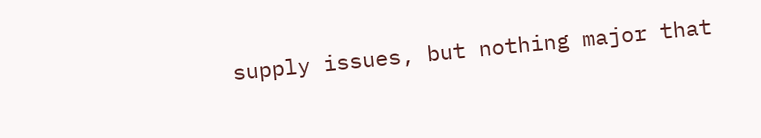supply issues, but nothing major that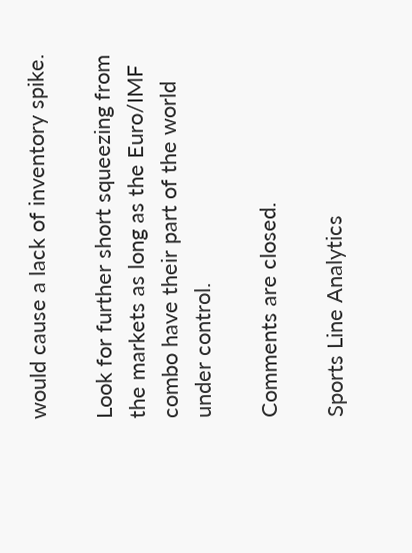would cause a lack of inventory spike.

Look for further short squeezing from the markets as long as the Euro/IMF combo have their part of the world under control.

Comments are closed.

Sports Line Analytics